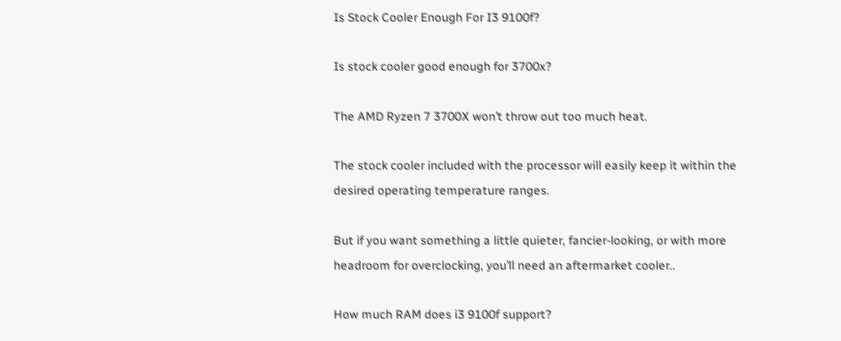Is Stock Cooler Enough For I3 9100f?

Is stock cooler good enough for 3700x?

The AMD Ryzen 7 3700X won’t throw out too much heat.

The stock cooler included with the processor will easily keep it within the desired operating temperature ranges.

But if you want something a little quieter, fancier-looking, or with more headroom for overclocking, you’ll need an aftermarket cooler..

How much RAM does i3 9100f support?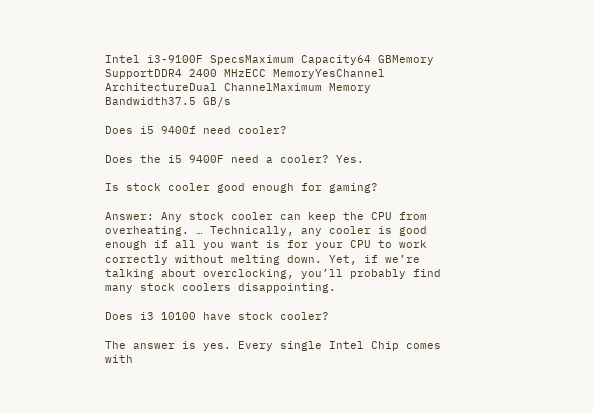Intel i3-9100F SpecsMaximum Capacity64 GBMemory SupportDDR4 2400 MHzECC MemoryYesChannel ArchitectureDual ChannelMaximum Memory Bandwidth37.5 GB/s

Does i5 9400f need cooler?

Does the i5 9400F need a cooler? Yes.

Is stock cooler good enough for gaming?

Answer: Any stock cooler can keep the CPU from overheating. … Technically, any cooler is good enough if all you want is for your CPU to work correctly without melting down. Yet, if we’re talking about overclocking, you’ll probably find many stock coolers disappointing.

Does i3 10100 have stock cooler?

The answer is yes. Every single Intel Chip comes with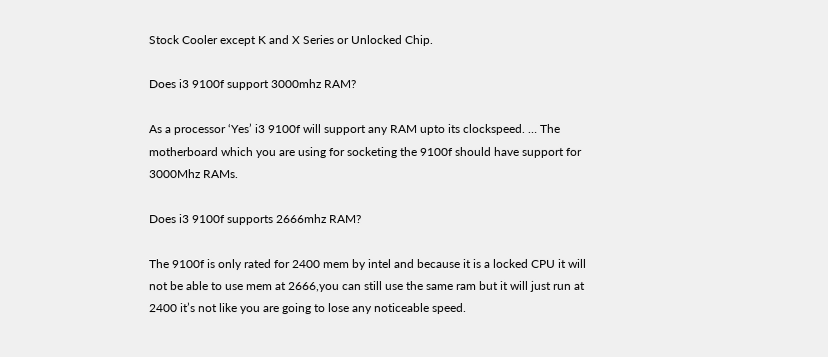Stock Cooler except K and X Series or Unlocked Chip.

Does i3 9100f support 3000mhz RAM?

As a processor ‘Yes’ i3 9100f will support any RAM upto its clockspeed. … The motherboard which you are using for socketing the 9100f should have support for 3000Mhz RAMs.

Does i3 9100f supports 2666mhz RAM?

The 9100f is only rated for 2400 mem by intel and because it is a locked CPU it will not be able to use mem at 2666,you can still use the same ram but it will just run at 2400 it’s not like you are going to lose any noticeable speed.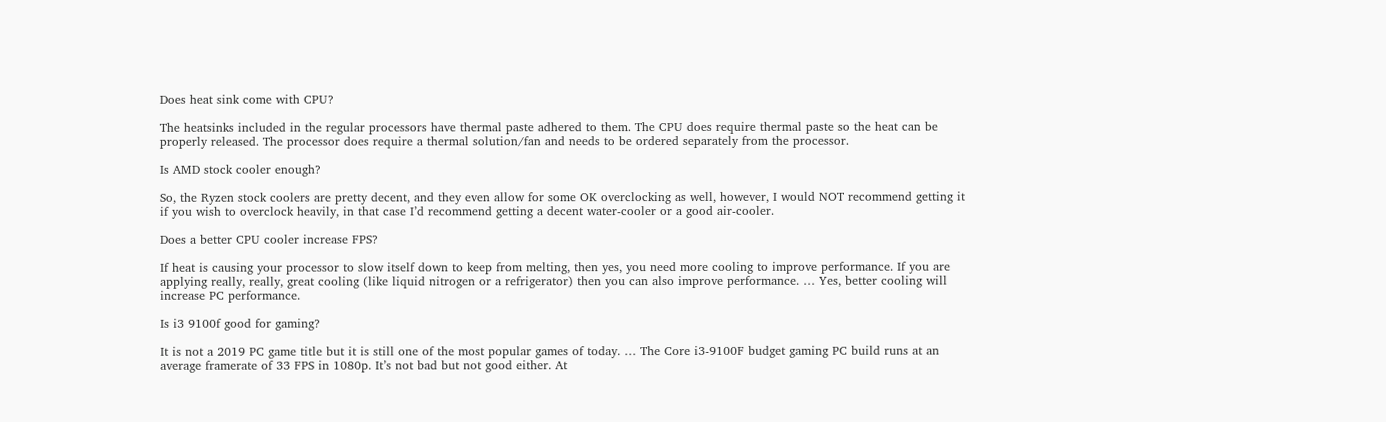Does heat sink come with CPU?

The heatsinks included in the regular processors have thermal paste adhered to them. The CPU does require thermal paste so the heat can be properly released. The processor does require a thermal solution/fan and needs to be ordered separately from the processor.

Is AMD stock cooler enough?

So, the Ryzen stock coolers are pretty decent, and they even allow for some OK overclocking as well, however, I would NOT recommend getting it if you wish to overclock heavily, in that case I’d recommend getting a decent water-cooler or a good air-cooler.

Does a better CPU cooler increase FPS?

If heat is causing your processor to slow itself down to keep from melting, then yes, you need more cooling to improve performance. If you are applying really, really, great cooling (like liquid nitrogen or a refrigerator) then you can also improve performance. … Yes, better cooling will increase PC performance.

Is i3 9100f good for gaming?

It is not a 2019 PC game title but it is still one of the most popular games of today. … The Core i3-9100F budget gaming PC build runs at an average framerate of 33 FPS in 1080p. It’s not bad but not good either. At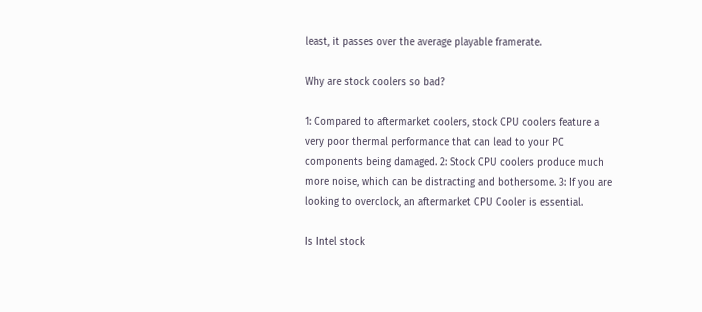least, it passes over the average playable framerate.

Why are stock coolers so bad?

1: Compared to aftermarket coolers, stock CPU coolers feature a very poor thermal performance that can lead to your PC components being damaged. 2: Stock CPU coolers produce much more noise, which can be distracting and bothersome. 3: If you are looking to overclock, an aftermarket CPU Cooler is essential.

Is Intel stock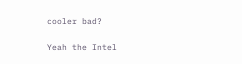cooler bad?

Yeah the Intel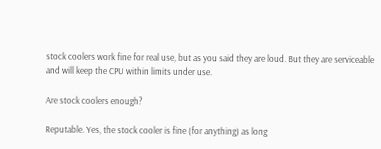stock coolers work fine for real use, but as you said they are loud. But they are serviceable and will keep the CPU within limits under use.

Are stock coolers enough?

Reputable. Yes, the stock cooler is fine (for anything) as long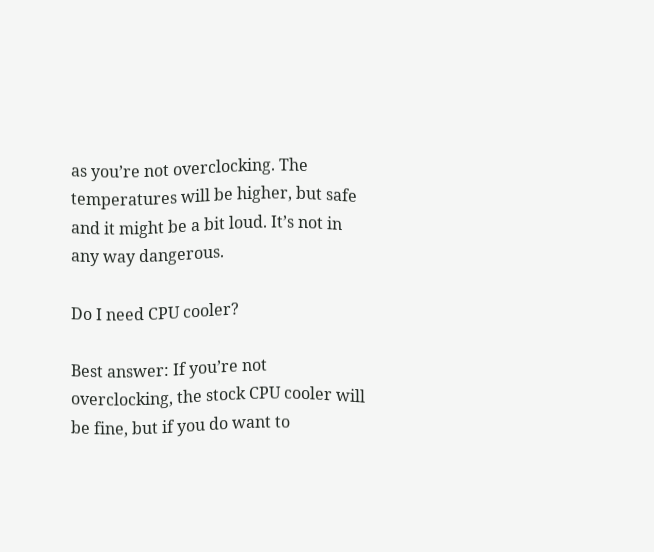as you’re not overclocking. The temperatures will be higher, but safe and it might be a bit loud. It’s not in any way dangerous.

Do I need CPU cooler?

Best answer: If you’re not overclocking, the stock CPU cooler will be fine, but if you do want to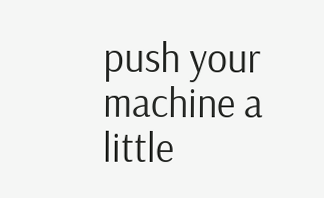push your machine a little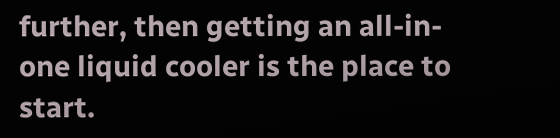further, then getting an all-in-one liquid cooler is the place to start.